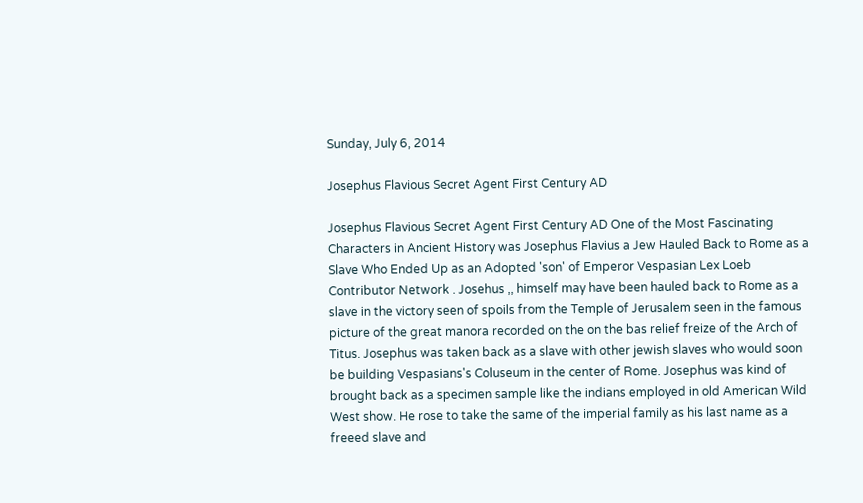Sunday, July 6, 2014

Josephus Flavious Secret Agent First Century AD

Josephus Flavious Secret Agent First Century AD One of the Most Fascinating Characters in Ancient History was Josephus Flavius a Jew Hauled Back to Rome as a Slave Who Ended Up as an Adopted 'son' of Emperor Vespasian Lex Loeb Contributor Network . Josehus ,, himself may have been hauled back to Rome as a slave in the victory seen of spoils from the Temple of Jerusalem seen in the famous picture of the great manora recorded on the on the bas relief freize of the Arch of Titus. Josephus was taken back as a slave with other jewish slaves who would soon be building Vespasians's Coluseum in the center of Rome. Josephus was kind of brought back as a specimen sample like the indians employed in old American Wild West show. He rose to take the same of the imperial family as his last name as a freeed slave and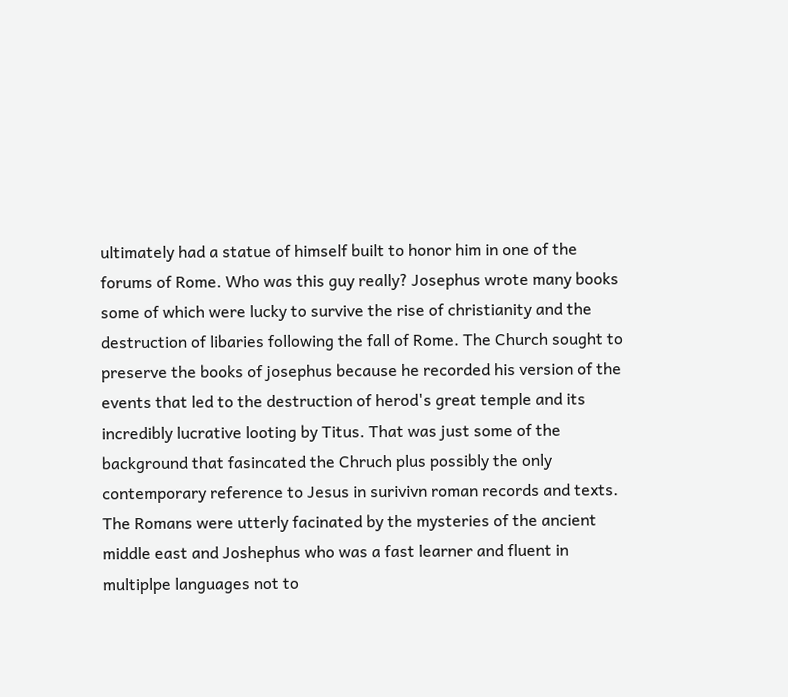ultimately had a statue of himself built to honor him in one of the forums of Rome. Who was this guy really? Josephus wrote many books some of which were lucky to survive the rise of christianity and the destruction of libaries following the fall of Rome. The Church sought to preserve the books of josephus because he recorded his version of the events that led to the destruction of herod's great temple and its incredibly lucrative looting by Titus. That was just some of the background that fasincated the Chruch plus possibly the only contemporary reference to Jesus in surivivn roman records and texts. The Romans were utterly facinated by the mysteries of the ancient middle east and Joshephus who was a fast learner and fluent in multiplpe languages not to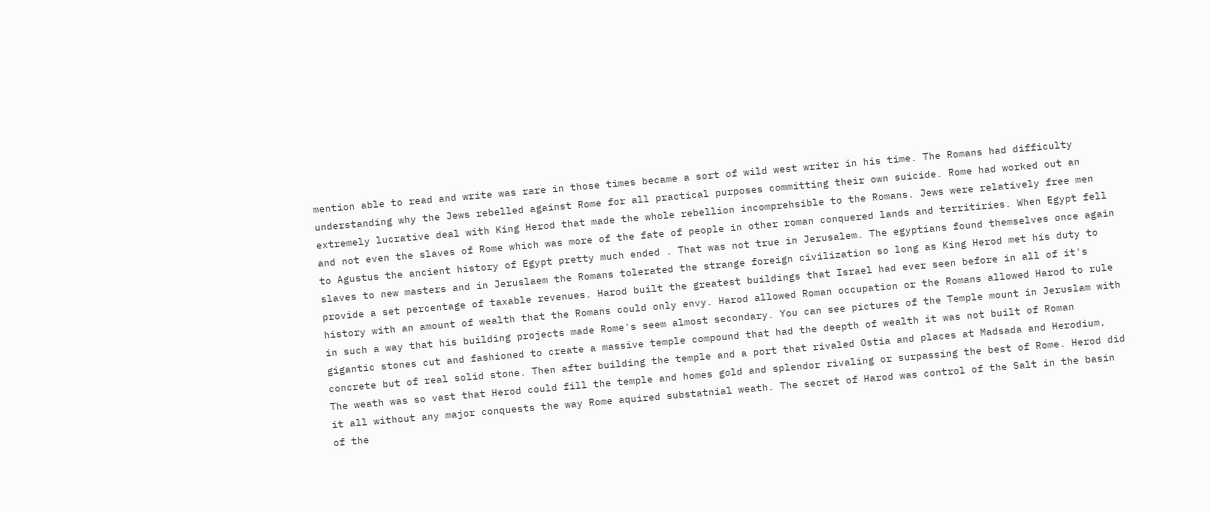mention able to read and write was rare in those times became a sort of wild west writer in his time. The Romans had difficulty understanding why the Jews rebelled against Rome for all practical purposes committing their own suicide. Rome had worked out an extremely lucrative deal with King Herod that made the whole rebellion incomprehsible to the Romans. Jews were relatively free men and not even the slaves of Rome which was more of the fate of people in other roman conquered lands and territiries. When Egypt fell to Agustus the ancient history of Egypt pretty much ended . That was not true in Jerusalem. The egyptians found themselves once again slaves to new masters and in Jeruslaem the Romans tolerated the strange foreign civilization so long as King Herod met his duty to provide a set percentage of taxable revenues. Harod built the greatest buildings that Israel had ever seen before in all of it's history with an amount of wealth that the Romans could only envy. Harod allowed Roman occupation or the Romans allowed Harod to rule in such a way that his building projects made Rome's seem almost secondary. You can see pictures of the Temple mount in Jeruslam with gigantic stones cut and fashioned to create a massive temple compound that had the deepth of wealth it was not built of Roman concrete but of real solid stone. Then after building the temple and a port that rivaled Ostia and places at Madsada and Herodium, The weath was so vast that Herod could fill the temple and homes gold and splendor rivaling or surpassing the best of Rome. Herod did it all without any major conquests the way Rome aquired substatnial weath. The secret of Harod was control of the Salt in the basin of the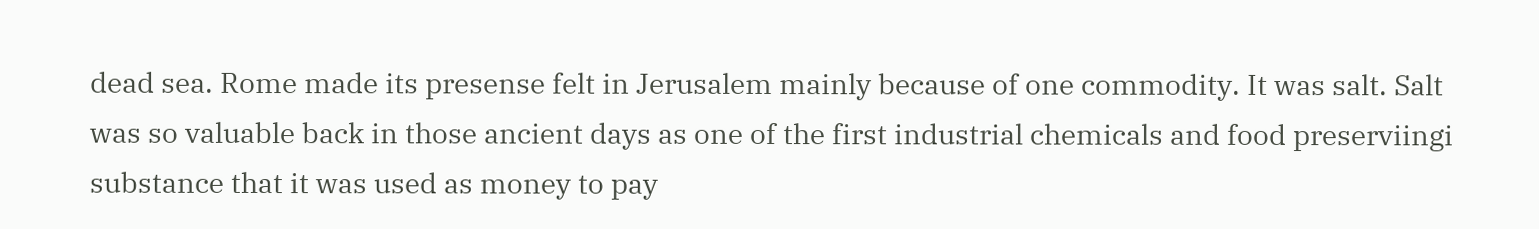dead sea. Rome made its presense felt in Jerusalem mainly because of one commodity. It was salt. Salt was so valuable back in those ancient days as one of the first industrial chemicals and food preserviingi substance that it was used as money to pay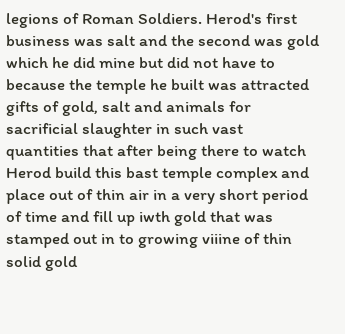legions of Roman Soldiers. Herod's first business was salt and the second was gold which he did mine but did not have to because the temple he built was attracted gifts of gold, salt and animals for sacrificial slaughter in such vast quantities that after being there to watch Herod build this bast temple complex and place out of thin air in a very short period of time and fill up iwth gold that was stamped out in to growing viiine of thin solid gold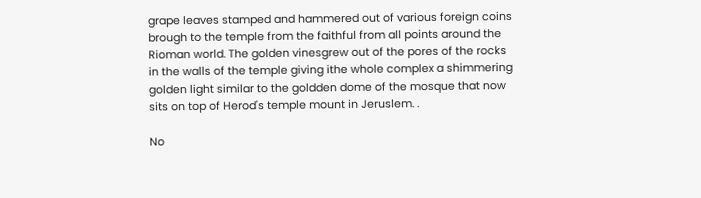grape leaves stamped and hammered out of various foreign coins brough to the temple from the faithful from all points around the Rioman world. The golden vinesgrew out of the pores of the rocks in the walls of the temple giving ithe whole complex a shimmering golden light similar to the goldden dome of the mosque that now sits on top of Herod's temple mount in Jeruslem. .

No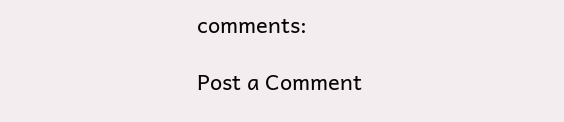comments:

Post a Comment